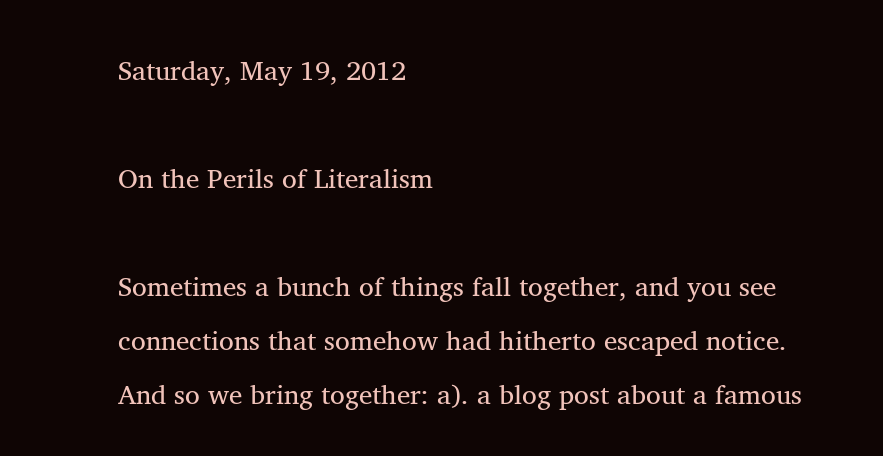Saturday, May 19, 2012

On the Perils of Literalism

Sometimes a bunch of things fall together, and you see connections that somehow had hitherto escaped notice. And so we bring together: a). a blog post about a famous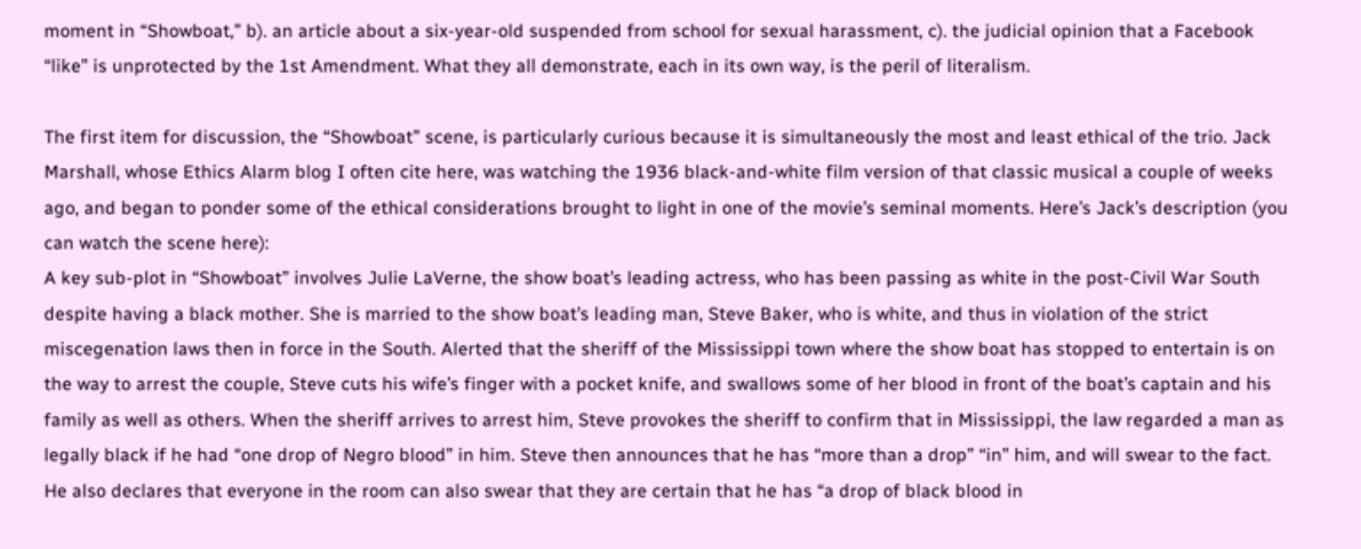moment in “Showboat,” b). an article about a six-year-old suspended from school for sexual harassment, c). the judicial opinion that a Facebook “like” is unprotected by the 1st Amendment. What they all demonstrate, each in its own way, is the peril of literalism.

The first item for discussion, the “Showboat” scene, is particularly curious because it is simultaneously the most and least ethical of the trio. Jack Marshall, whose Ethics Alarm blog I often cite here, was watching the 1936 black-and-white film version of that classic musical a couple of weeks ago, and began to ponder some of the ethical considerations brought to light in one of the movie’s seminal moments. Here’s Jack’s description (you can watch the scene here):
A key sub-plot in “Showboat” involves Julie LaVerne, the show boat’s leading actress, who has been passing as white in the post-Civil War South despite having a black mother. She is married to the show boat’s leading man, Steve Baker, who is white, and thus in violation of the strict miscegenation laws then in force in the South. Alerted that the sheriff of the Mississippi town where the show boat has stopped to entertain is on the way to arrest the couple, Steve cuts his wife’s finger with a pocket knife, and swallows some of her blood in front of the boat’s captain and his family as well as others. When the sheriff arrives to arrest him, Steve provokes the sheriff to confirm that in Mississippi, the law regarded a man as legally black if he had “one drop of Negro blood” in him. Steve then announces that he has “more than a drop” “in” him, and will swear to the fact. He also declares that everyone in the room can also swear that they are certain that he has “a drop of black blood in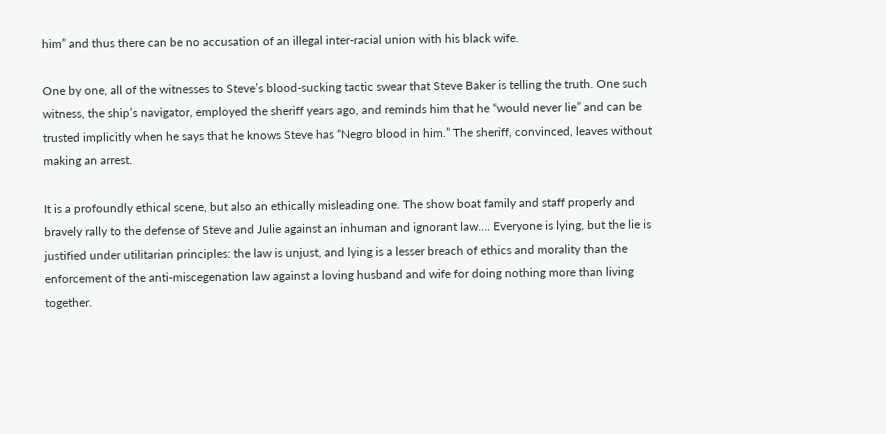him” and thus there can be no accusation of an illegal inter-racial union with his black wife.

One by one, all of the witnesses to Steve’s blood-sucking tactic swear that Steve Baker is telling the truth. One such witness, the ship’s navigator, employed the sheriff years ago, and reminds him that he “would never lie” and can be trusted implicitly when he says that he knows Steve has “Negro blood in him.” The sheriff, convinced, leaves without making an arrest.

It is a profoundly ethical scene, but also an ethically misleading one. The show boat family and staff properly and bravely rally to the defense of Steve and Julie against an inhuman and ignorant law…. Everyone is lying, but the lie is justified under utilitarian principles: the law is unjust, and lying is a lesser breach of ethics and morality than the enforcement of the anti-miscegenation law against a loving husband and wife for doing nothing more than living together.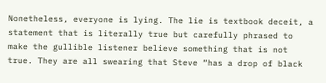Nonetheless, everyone is lying. The lie is textbook deceit, a statement that is literally true but carefully phrased to make the gullible listener believe something that is not true. They are all swearing that Steve “has a drop of black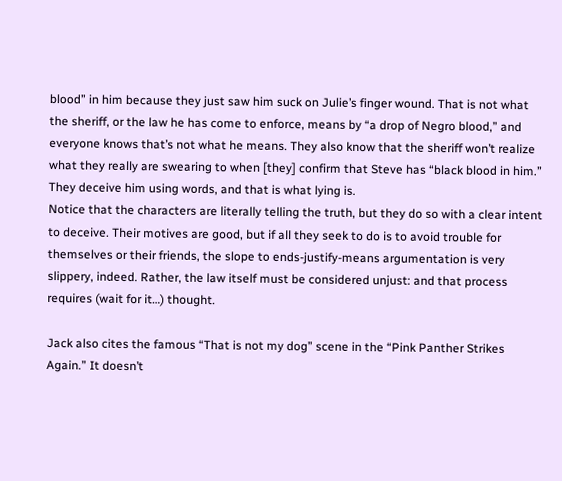blood” in him because they just saw him suck on Julie’s finger wound. That is not what the sheriff, or the law he has come to enforce, means by “a drop of Negro blood,” and everyone knows that’s not what he means. They also know that the sheriff won’t realize what they really are swearing to when [they] confirm that Steve has “black blood in him.” They deceive him using words, and that is what lying is.
Notice that the characters are literally telling the truth, but they do so with a clear intent to deceive. Their motives are good, but if all they seek to do is to avoid trouble for themselves or their friends, the slope to ends-justify-means argumentation is very slippery, indeed. Rather, the law itself must be considered unjust: and that process requires (wait for it…) thought.

Jack also cites the famous “That is not my dog” scene in the “Pink Panther Strikes Again.” It doesn’t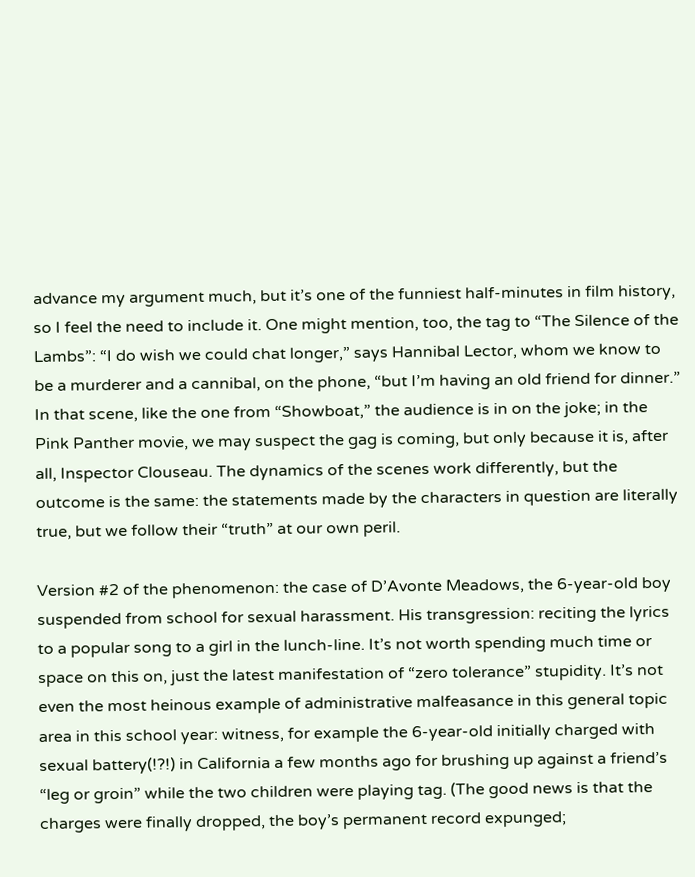advance my argument much, but it’s one of the funniest half-minutes in film history, so I feel the need to include it. One might mention, too, the tag to “The Silence of the Lambs”: “I do wish we could chat longer,” says Hannibal Lector, whom we know to be a murderer and a cannibal, on the phone, “but I’m having an old friend for dinner.” In that scene, like the one from “Showboat,” the audience is in on the joke; in the Pink Panther movie, we may suspect the gag is coming, but only because it is, after all, Inspector Clouseau. The dynamics of the scenes work differently, but the outcome is the same: the statements made by the characters in question are literally true, but we follow their “truth” at our own peril.

Version #2 of the phenomenon: the case of D’Avonte Meadows, the 6-year-old boy suspended from school for sexual harassment. His transgression: reciting the lyrics to a popular song to a girl in the lunch-line. It’s not worth spending much time or space on this on, just the latest manifestation of “zero tolerance” stupidity. It’s not even the most heinous example of administrative malfeasance in this general topic area in this school year: witness, for example the 6-year-old initially charged with sexual battery(!?!) in California a few months ago for brushing up against a friend’s “leg or groin” while the two children were playing tag. (The good news is that the charges were finally dropped, the boy’s permanent record expunged;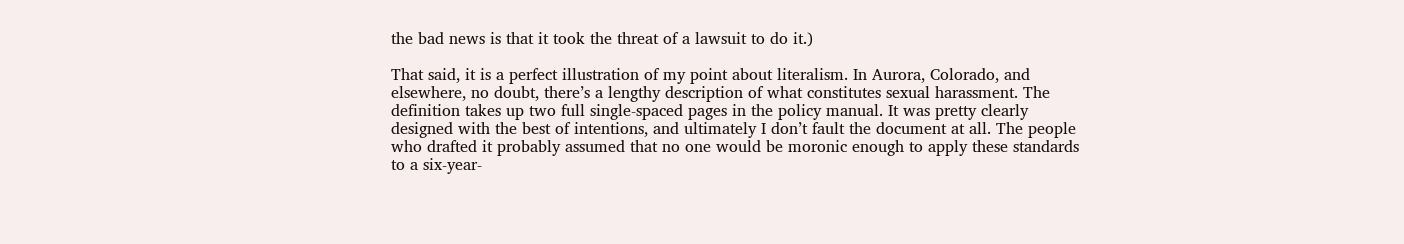the bad news is that it took the threat of a lawsuit to do it.)

That said, it is a perfect illustration of my point about literalism. In Aurora, Colorado, and elsewhere, no doubt, there’s a lengthy description of what constitutes sexual harassment. The definition takes up two full single-spaced pages in the policy manual. It was pretty clearly designed with the best of intentions, and ultimately I don’t fault the document at all. The people who drafted it probably assumed that no one would be moronic enough to apply these standards to a six-year-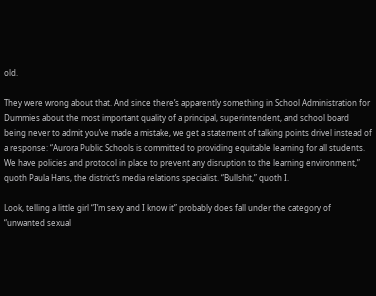old.

They were wrong about that. And since there’s apparently something in School Administration for Dummies about the most important quality of a principal, superintendent, and school board being never to admit you’ve made a mistake, we get a statement of talking points drivel instead of a response: “Aurora Public Schools is committed to providing equitable learning for all students. We have policies and protocol in place to prevent any disruption to the learning environment,” quoth Paula Hans, the district’s media relations specialist. “Bullshit,” quoth I.

Look, telling a little girl “I’m sexy and I know it” probably does fall under the category of “unwanted sexual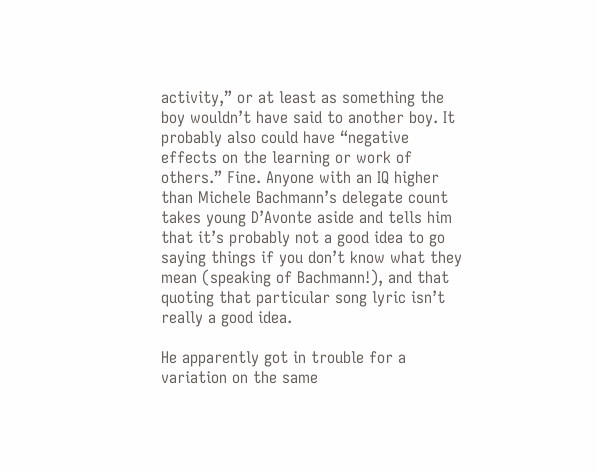activity,” or at least as something the boy wouldn’t have said to another boy. It probably also could have “negative effects on the learning or work of others.” Fine. Anyone with an IQ higher than Michele Bachmann’s delegate count takes young D’Avonte aside and tells him that it’s probably not a good idea to go saying things if you don’t know what they mean (speaking of Bachmann!), and that quoting that particular song lyric isn’t really a good idea.

He apparently got in trouble for a variation on the same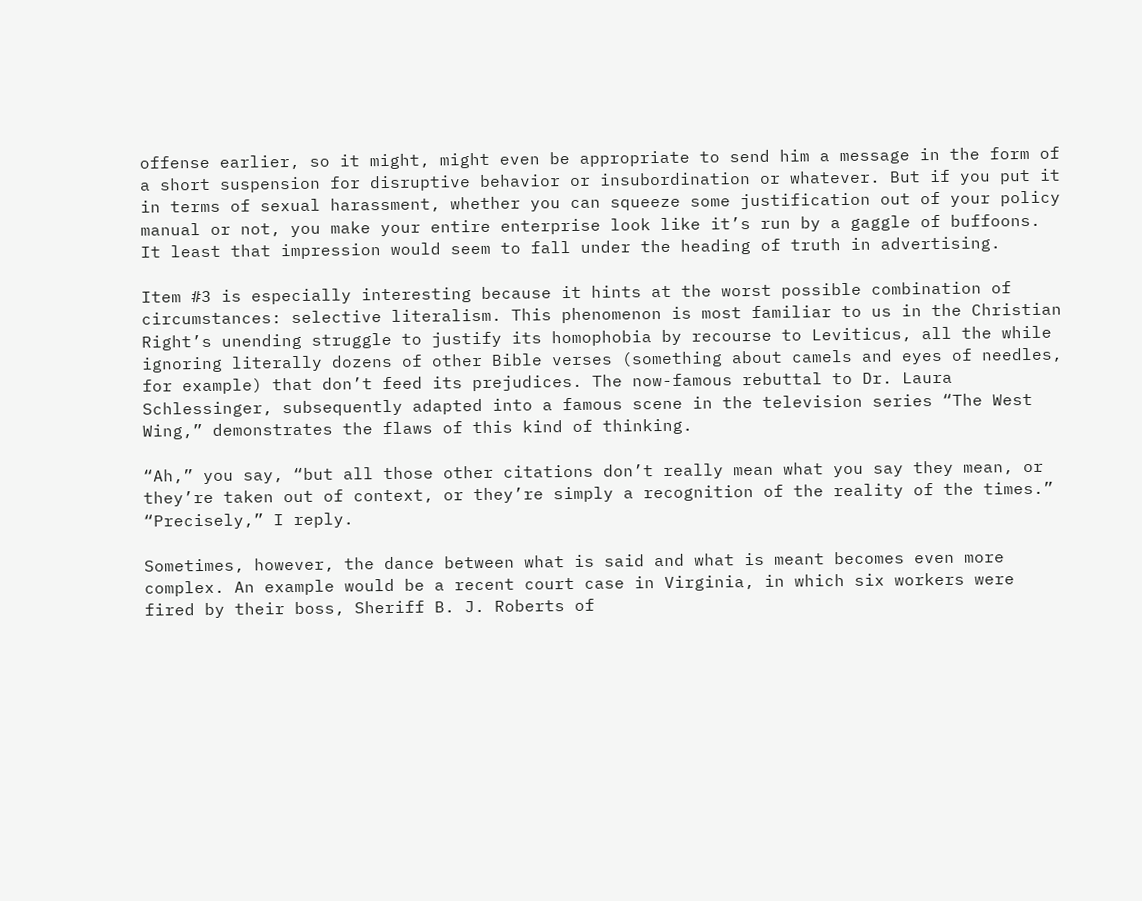offense earlier, so it might, might even be appropriate to send him a message in the form of a short suspension for disruptive behavior or insubordination or whatever. But if you put it in terms of sexual harassment, whether you can squeeze some justification out of your policy manual or not, you make your entire enterprise look like it’s run by a gaggle of buffoons. It least that impression would seem to fall under the heading of truth in advertising.

Item #3 is especially interesting because it hints at the worst possible combination of circumstances: selective literalism. This phenomenon is most familiar to us in the Christian Right’s unending struggle to justify its homophobia by recourse to Leviticus, all the while ignoring literally dozens of other Bible verses (something about camels and eyes of needles, for example) that don’t feed its prejudices. The now-famous rebuttal to Dr. Laura Schlessinger, subsequently adapted into a famous scene in the television series “The West Wing,” demonstrates the flaws of this kind of thinking.

“Ah,” you say, “but all those other citations don’t really mean what you say they mean, or they’re taken out of context, or they’re simply a recognition of the reality of the times.” “Precisely,” I reply.

Sometimes, however, the dance between what is said and what is meant becomes even more complex. An example would be a recent court case in Virginia, in which six workers were fired by their boss, Sheriff B. J. Roberts of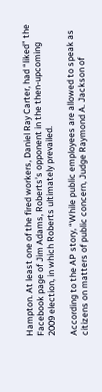Hampton. At least one of the fired workers, Daniel Ray Carter, had “liked” the Facebook page of Jim Adams, Roberts’s opponent in the then-upcoming 2009 election, in which Roberts ultimately prevailed.

According to the AP story, “While public employees are allowed to speak as citizens on matters of public concern, Judge Raymond A. Jackson of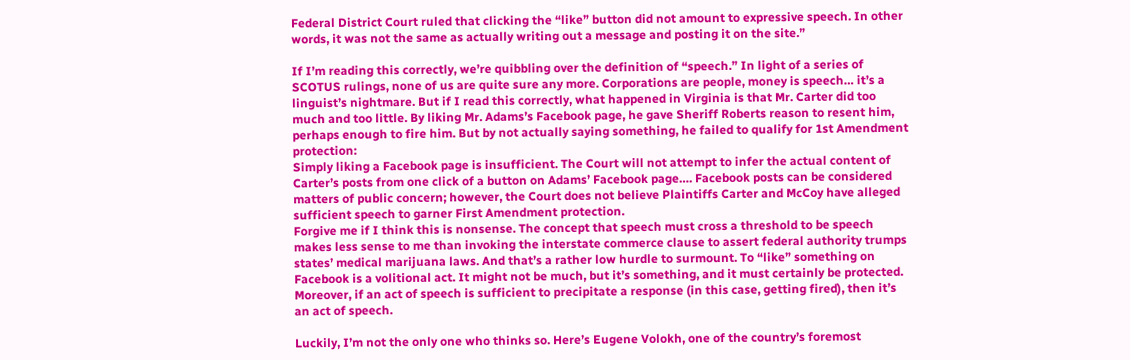Federal District Court ruled that clicking the “like” button did not amount to expressive speech. In other words, it was not the same as actually writing out a message and posting it on the site.”

If I’m reading this correctly, we’re quibbling over the definition of “speech.” In light of a series of SCOTUS rulings, none of us are quite sure any more. Corporations are people, money is speech… it’s a linguist’s nightmare. But if I read this correctly, what happened in Virginia is that Mr. Carter did too much and too little. By liking Mr. Adams’s Facebook page, he gave Sheriff Roberts reason to resent him, perhaps enough to fire him. But by not actually saying something, he failed to qualify for 1st Amendment protection:
Simply liking a Facebook page is insufficient. The Court will not attempt to infer the actual content of Carter’s posts from one click of a button on Adams’ Facebook page…. Facebook posts can be considered matters of public concern; however, the Court does not believe Plaintiffs Carter and McCoy have alleged sufficient speech to garner First Amendment protection.
Forgive me if I think this is nonsense. The concept that speech must cross a threshold to be speech makes less sense to me than invoking the interstate commerce clause to assert federal authority trumps states’ medical marijuana laws. And that’s a rather low hurdle to surmount. To “like” something on Facebook is a volitional act. It might not be much, but it’s something, and it must certainly be protected. Moreover, if an act of speech is sufficient to precipitate a response (in this case, getting fired), then it’s an act of speech.

Luckily, I’m not the only one who thinks so. Here’s Eugene Volokh, one of the country’s foremost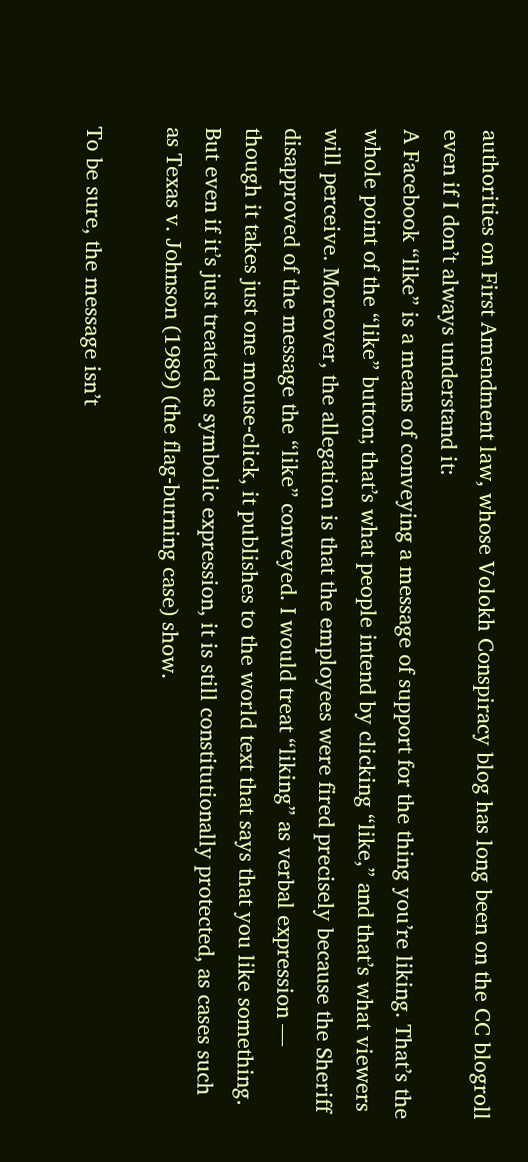authorities on First Amendment law, whose Volokh Conspiracy blog has long been on the CC blogroll even if I don’t always understand it:
A Facebook “like” is a means of conveying a message of support for the thing you’re liking. That’s the whole point of the “like” button; that’s what people intend by clicking “like,” and that’s what viewers will perceive. Moreover, the allegation is that the employees were fired precisely because the Sheriff disapproved of the message the “like” conveyed. I would treat “liking” as verbal expression — though it takes just one mouse-click, it publishes to the world text that says that you like something. But even if it’s just treated as symbolic expression, it is still constitutionally protected, as cases such as Texas v. Johnson (1989) (the flag-burning case) show.

To be sure, the message isn’t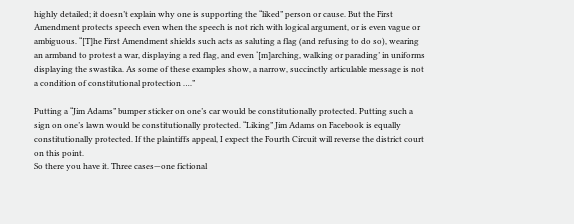highly detailed; it doesn’t explain why one is supporting the “liked” person or cause. But the First Amendment protects speech even when the speech is not rich with logical argument, or is even vague or ambiguous. “[T]he First Amendment shields such acts as saluting a flag (and refusing to do so), wearing an armband to protest a war, displaying a red flag, and even ‘[m]arching, walking or parading’ in uniforms displaying the swastika. As some of these examples show, a narrow, succinctly articulable message is not a condition of constitutional protection ….”

Putting a “Jim Adams” bumper sticker on one’s car would be constitutionally protected. Putting such a sign on one’s lawn would be constitutionally protected. “Liking” Jim Adams on Facebook is equally constitutionally protected. If the plaintiffs appeal, I expect the Fourth Circuit will reverse the district court on this point.
So there you have it. Three cases—one fictional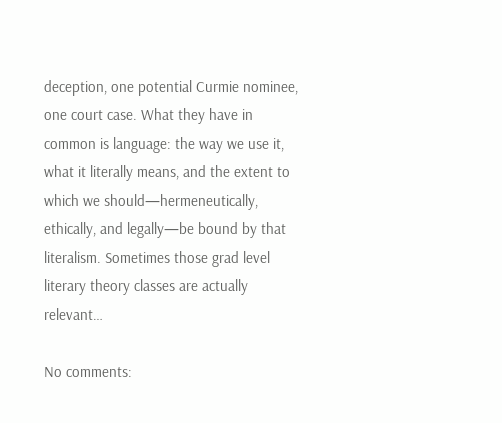deception, one potential Curmie nominee, one court case. What they have in common is language: the way we use it, what it literally means, and the extent to which we should—hermeneutically, ethically, and legally—be bound by that literalism. Sometimes those grad level literary theory classes are actually relevant…

No comments: